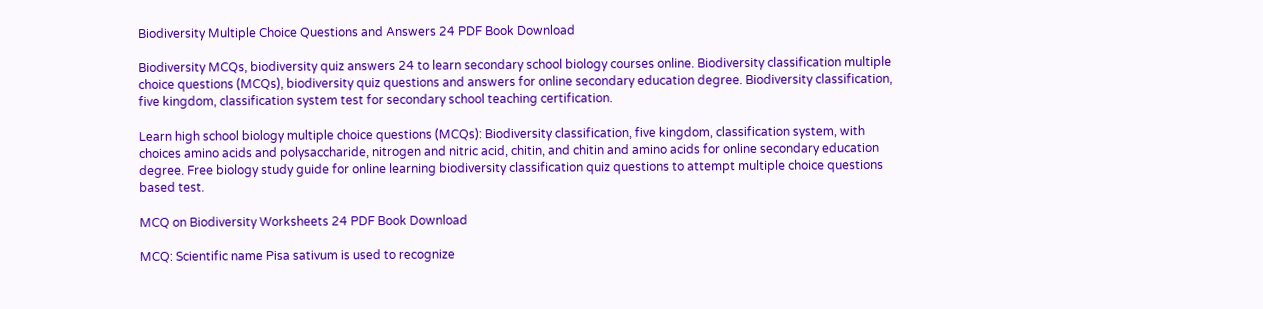Biodiversity Multiple Choice Questions and Answers 24 PDF Book Download

Biodiversity MCQs, biodiversity quiz answers 24 to learn secondary school biology courses online. Biodiversity classification multiple choice questions (MCQs), biodiversity quiz questions and answers for online secondary education degree. Biodiversity classification, five kingdom, classification system test for secondary school teaching certification.

Learn high school biology multiple choice questions (MCQs): Biodiversity classification, five kingdom, classification system, with choices amino acids and polysaccharide, nitrogen and nitric acid, chitin, and chitin and amino acids for online secondary education degree. Free biology study guide for online learning biodiversity classification quiz questions to attempt multiple choice questions based test.

MCQ on Biodiversity Worksheets 24 PDF Book Download

MCQ: Scientific name Pisa sativum is used to recognize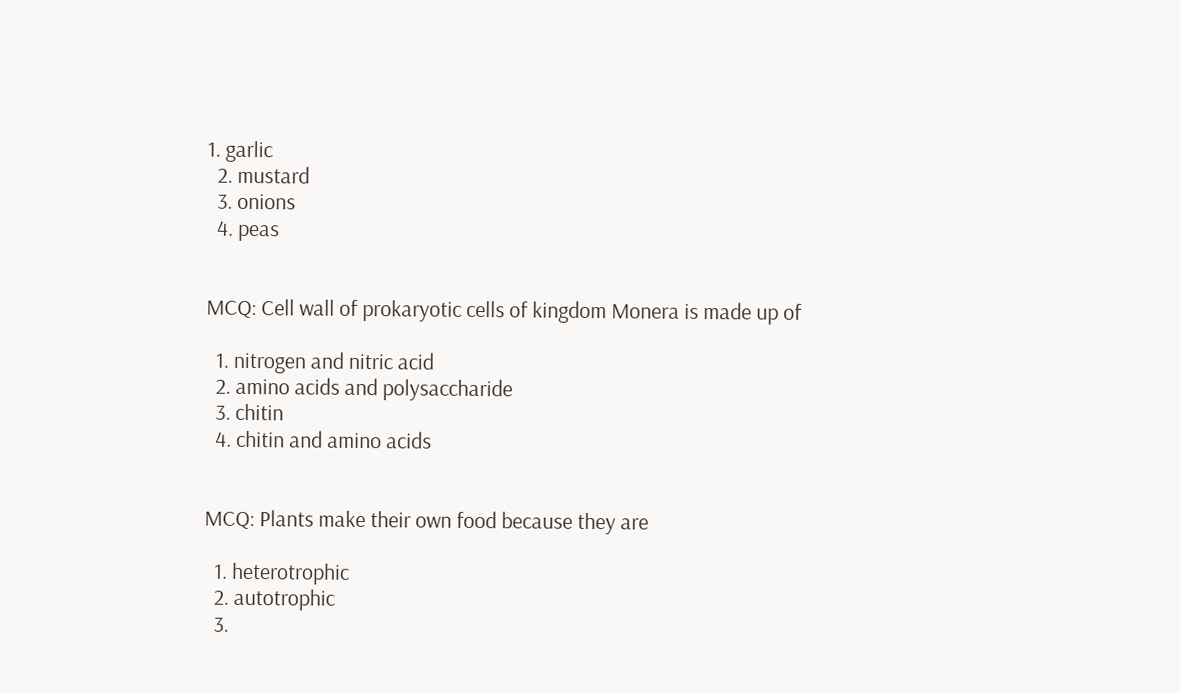1. garlic
  2. mustard
  3. onions
  4. peas


MCQ: Cell wall of prokaryotic cells of kingdom Monera is made up of

  1. nitrogen and nitric acid
  2. amino acids and polysaccharide
  3. chitin
  4. chitin and amino acids


MCQ: Plants make their own food because they are

  1. heterotrophic
  2. autotrophic
  3.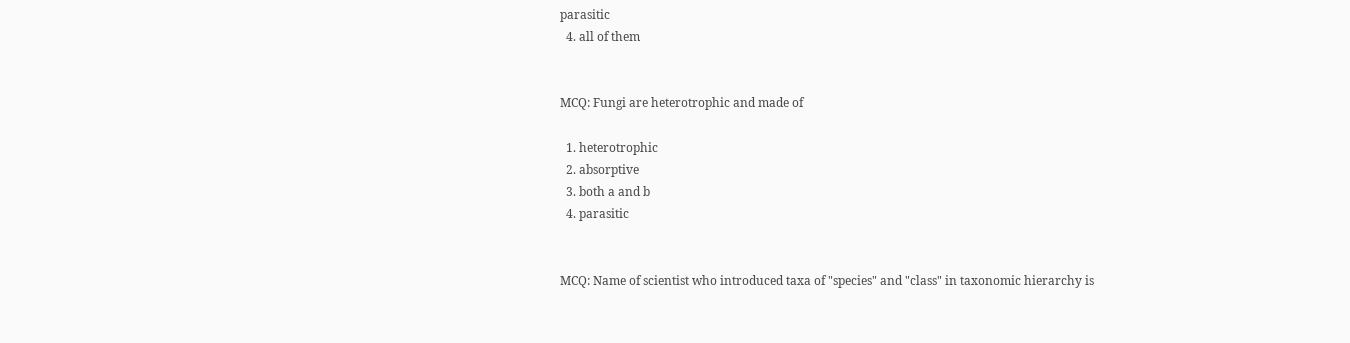parasitic
  4. all of them


MCQ: Fungi are heterotrophic and made of

  1. heterotrophic
  2. absorptive
  3. both a and b
  4. parasitic


MCQ: Name of scientist who introduced taxa of "species" and "class" in taxonomic hierarchy is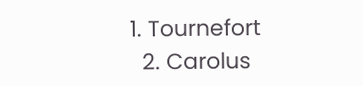1. Tournefort
  2. Carolus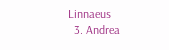Linnaeus
  3. Andrea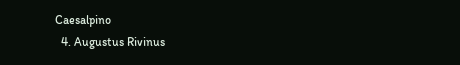Caesalpino
  4. Augustus Rivinus